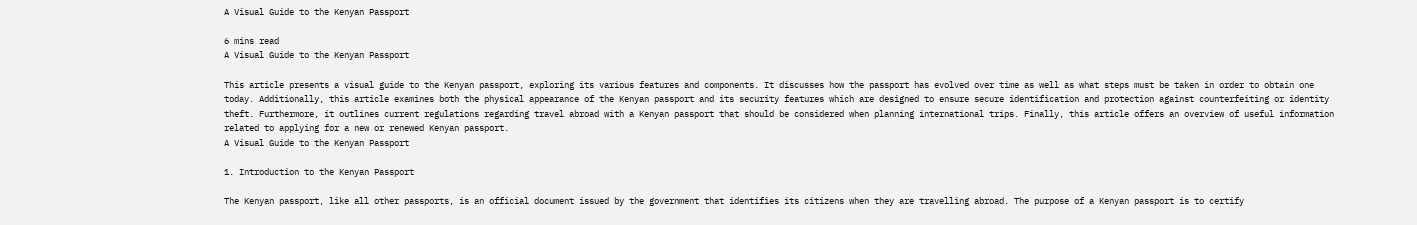A Visual Guide to the Kenyan Passport

6 mins read
A Visual Guide to the Kenyan Passport

This article presents a visual guide to the Kenyan passport, exploring its various features and components. It discusses how the passport has evolved over time as well as what steps must be taken in order to obtain one today. Additionally, this article examines both the physical appearance of the Kenyan passport and its security features which are designed to ensure secure identification and protection against counterfeiting or identity theft. Furthermore, it outlines current regulations regarding travel abroad with a Kenyan passport that should be considered when planning international trips. Finally, this article offers an overview of useful information related to applying for a new or renewed Kenyan passport.
A Visual Guide to the Kenyan Passport

1. Introduction to the Kenyan Passport

The Kenyan passport, like all other passports, is an official document issued by the government that identifies its citizens when they are travelling abroad. The purpose of a Kenyan passport is to certify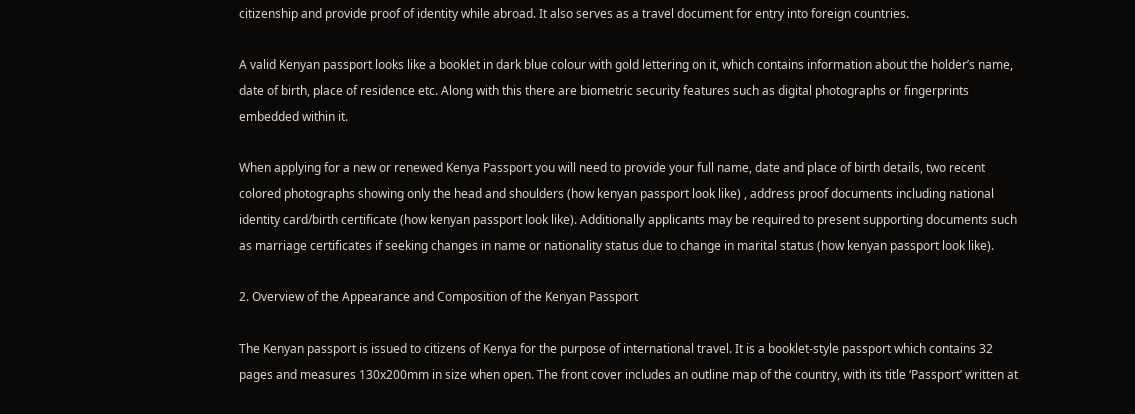citizenship and provide proof of identity while abroad. It also serves as a travel document for entry into foreign countries.

A valid Kenyan passport looks like a booklet in dark blue colour with gold lettering on it, which contains information about the holder’s name, date of birth, place of residence etc. Along with this there are biometric security features such as digital photographs or fingerprints embedded within it.

When applying for a new or renewed Kenya Passport you will need to provide your full name, date and place of birth details, two recent colored photographs showing only the head and shoulders (how kenyan passport look like) , address proof documents including national identity card/birth certificate (how kenyan passport look like). Additionally applicants may be required to present supporting documents such as marriage certificates if seeking changes in name or nationality status due to change in marital status (how kenyan passport look like).

2. Overview of the Appearance and Composition of the Kenyan Passport

The Kenyan passport is issued to citizens of Kenya for the purpose of international travel. It is a booklet-style passport which contains 32 pages and measures 130x200mm in size when open. The front cover includes an outline map of the country, with its title ‘Passport’ written at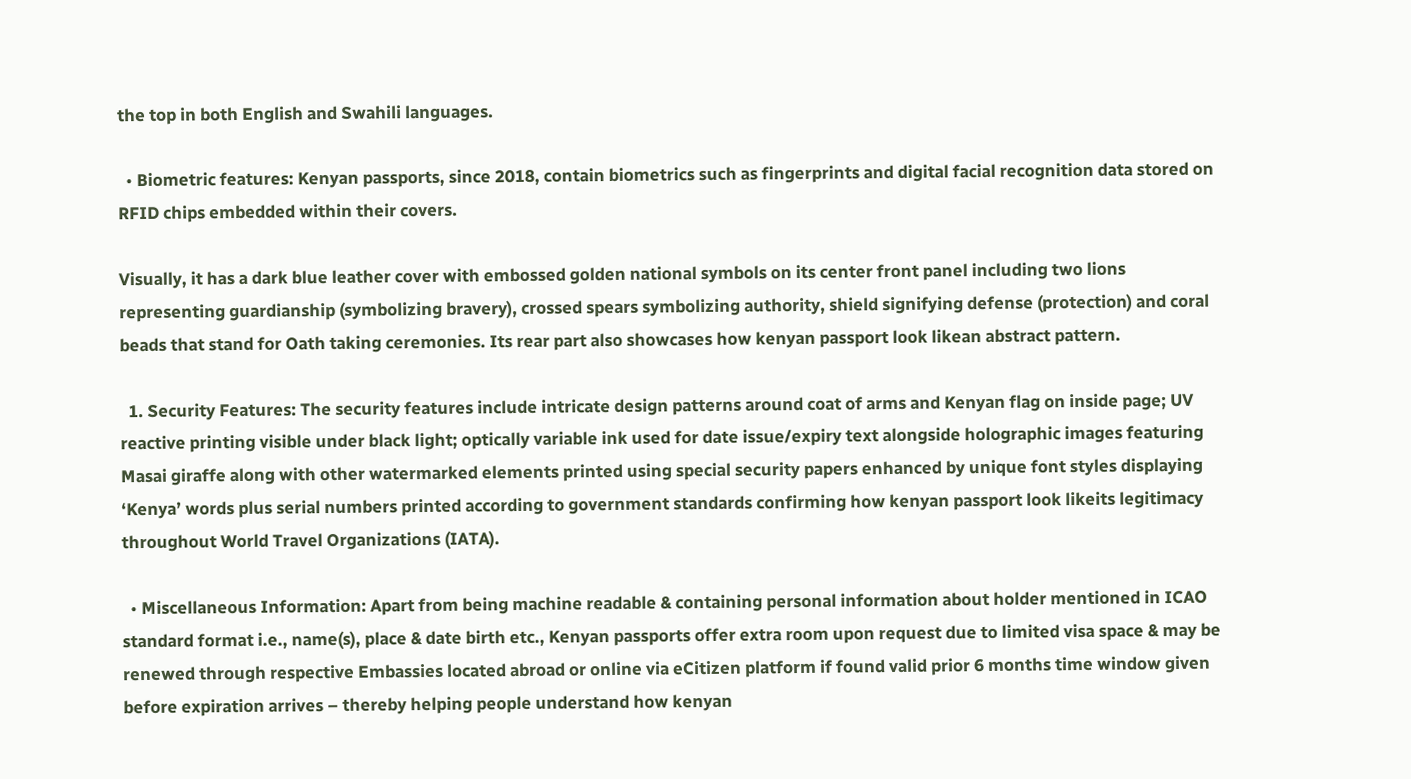the top in both English and Swahili languages.

  • Biometric features: Kenyan passports, since 2018, contain biometrics such as fingerprints and digital facial recognition data stored on RFID chips embedded within their covers.

Visually, it has a dark blue leather cover with embossed golden national symbols on its center front panel including two lions representing guardianship (symbolizing bravery), crossed spears symbolizing authority, shield signifying defense (protection) and coral beads that stand for Oath taking ceremonies. Its rear part also showcases how kenyan passport look likean abstract pattern.

  1. Security Features: The security features include intricate design patterns around coat of arms and Kenyan flag on inside page; UV reactive printing visible under black light; optically variable ink used for date issue/expiry text alongside holographic images featuring Masai giraffe along with other watermarked elements printed using special security papers enhanced by unique font styles displaying ‘Kenya’ words plus serial numbers printed according to government standards confirming how kenyan passport look likeits legitimacy throughout World Travel Organizations (IATA).

  • Miscellaneous Information: Apart from being machine readable & containing personal information about holder mentioned in ICAO standard format i.e., name(s), place & date birth etc., Kenyan passports offer extra room upon request due to limited visa space & may be renewed through respective Embassies located abroad or online via eCitizen platform if found valid prior 6 months time window given before expiration arrives – thereby helping people understand how kenyan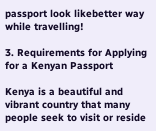passport look likebetter way while travelling!

3. Requirements for Applying for a Kenyan Passport

Kenya is a beautiful and vibrant country that many people seek to visit or reside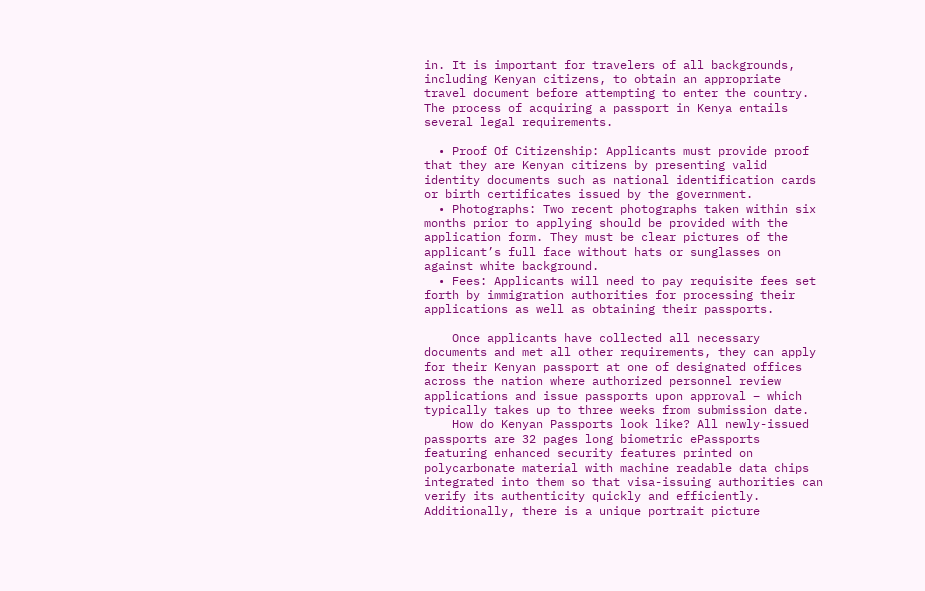in. It is important for travelers of all backgrounds, including Kenyan citizens, to obtain an appropriate travel document before attempting to enter the country. The process of acquiring a passport in Kenya entails several legal requirements.

  • Proof Of Citizenship: Applicants must provide proof that they are Kenyan citizens by presenting valid identity documents such as national identification cards or birth certificates issued by the government.
  • Photographs: Two recent photographs taken within six months prior to applying should be provided with the application form. They must be clear pictures of the applicant’s full face without hats or sunglasses on against white background.
  • Fees: Applicants will need to pay requisite fees set forth by immigration authorities for processing their applications as well as obtaining their passports.

    Once applicants have collected all necessary documents and met all other requirements, they can apply for their Kenyan passport at one of designated offices across the nation where authorized personnel review applications and issue passports upon approval – which typically takes up to three weeks from submission date.
    How do Kenyan Passports look like? All newly-issued passports are 32 pages long biometric ePassports featuring enhanced security features printed on polycarbonate material with machine readable data chips integrated into them so that visa-issuing authorities can verify its authenticity quickly and efficiently. Additionally, there is a unique portrait picture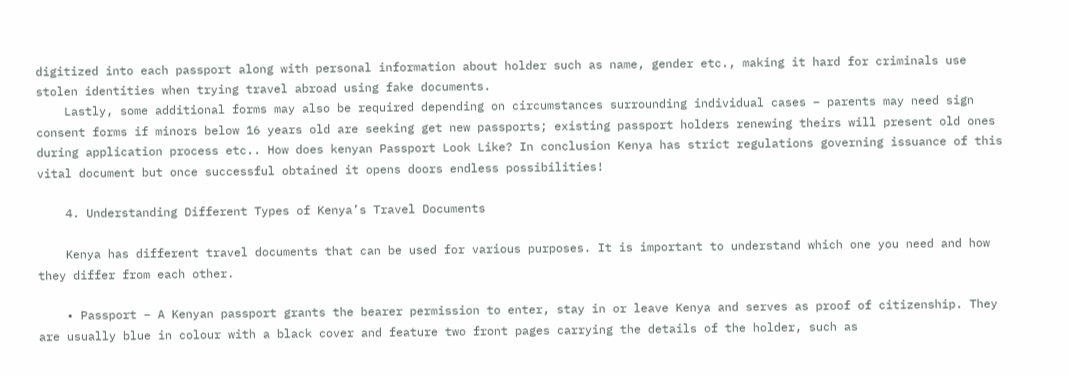digitized into each passport along with personal information about holder such as name, gender etc., making it hard for criminals use stolen identities when trying travel abroad using fake documents.
    Lastly, some additional forms may also be required depending on circumstances surrounding individual cases – parents may need sign consent forms if minors below 16 years old are seeking get new passports; existing passport holders renewing theirs will present old ones during application process etc.. How does kenyan Passport Look Like? In conclusion Kenya has strict regulations governing issuance of this vital document but once successful obtained it opens doors endless possibilities!

    4. Understanding Different Types of Kenya’s Travel Documents

    Kenya has different travel documents that can be used for various purposes. It is important to understand which one you need and how they differ from each other.

    • Passport – A Kenyan passport grants the bearer permission to enter, stay in or leave Kenya and serves as proof of citizenship. They are usually blue in colour with a black cover and feature two front pages carrying the details of the holder, such as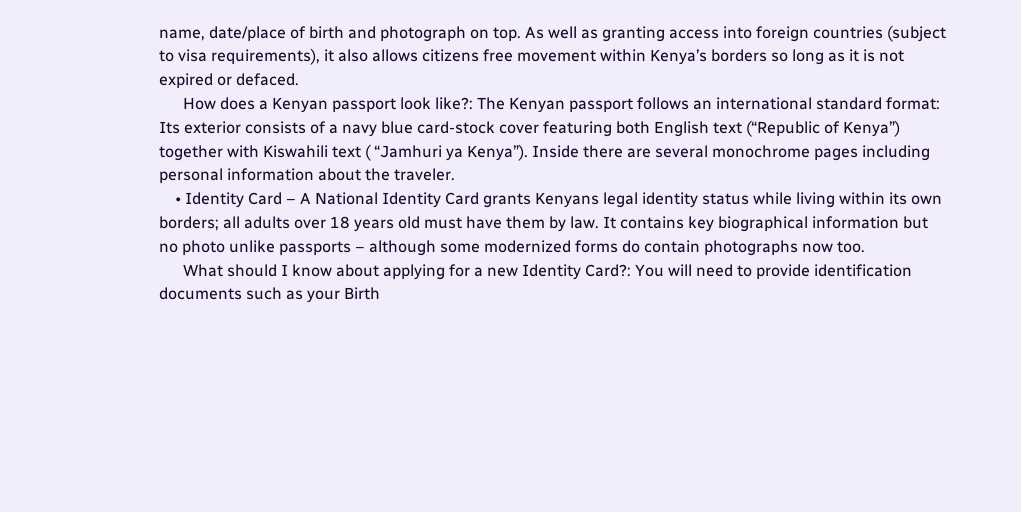name, date/place of birth and photograph on top. As well as granting access into foreign countries (subject to visa requirements), it also allows citizens free movement within Kenya’s borders so long as it is not expired or defaced.
      How does a Kenyan passport look like?: The Kenyan passport follows an international standard format: Its exterior consists of a navy blue card-stock cover featuring both English text (“Republic of Kenya”) together with Kiswahili text ( “Jamhuri ya Kenya”). Inside there are several monochrome pages including personal information about the traveler.
    • Identity Card – A National Identity Card grants Kenyans legal identity status while living within its own borders; all adults over 18 years old must have them by law. It contains key biographical information but no photo unlike passports – although some modernized forms do contain photographs now too.
      What should I know about applying for a new Identity Card?: You will need to provide identification documents such as your Birth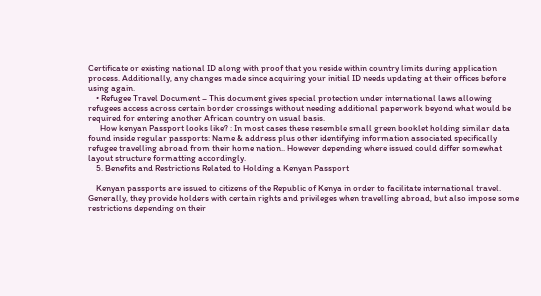Certificate or existing national ID along with proof that you reside within country limits during application process. Additionally, any changes made since acquiring your initial ID needs updating at their offices before using again.
    • Refugee Travel Document – This document gives special protection under international laws allowing refugees access across certain border crossings without needing additional paperwork beyond what would be required for entering another African country on usual basis.
      How kenyan Passport looks like? : In most cases these resemble small green booklet holding similar data found inside regular passports: Name & address plus other identifying information associated specifically refugee travelling abroad from their home nation.. However depending where issued could differ somewhat layout structure formatting accordingly.
    5. Benefits and Restrictions Related to Holding a Kenyan Passport

    Kenyan passports are issued to citizens of the Republic of Kenya in order to facilitate international travel. Generally, they provide holders with certain rights and privileges when travelling abroad, but also impose some restrictions depending on their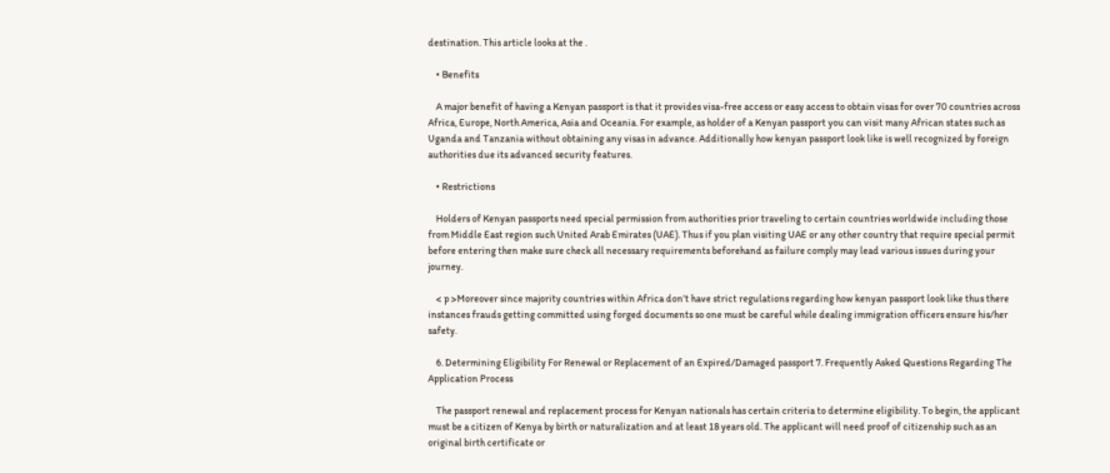destination. This article looks at the .

    • Benefits

    A major benefit of having a Kenyan passport is that it provides visa-free access or easy access to obtain visas for over 70 countries across Africa, Europe, North America, Asia and Oceania. For example, as holder of a Kenyan passport you can visit many African states such as Uganda and Tanzania without obtaining any visas in advance. Additionally how kenyan passport look like is well recognized by foreign authorities due its advanced security features.

    • Restrictions

    Holders of Kenyan passports need special permission from authorities prior traveling to certain countries worldwide including those from Middle East region such United Arab Emirates (UAE). Thus if you plan visiting UAE or any other country that require special permit before entering then make sure check all necessary requirements beforehand as failure comply may lead various issues during your journey.

    < p >Moreover since majority countries within Africa don’t have strict regulations regarding how kenyan passport look like thus there instances frauds getting committed using forged documents so one must be careful while dealing immigration officers ensure his/her safety.

    6. Determining Eligibility For Renewal or Replacement of an Expired/Damaged passport 7. Frequently Asked Questions Regarding The Application Process

    The passport renewal and replacement process for Kenyan nationals has certain criteria to determine eligibility. To begin, the applicant must be a citizen of Kenya by birth or naturalization and at least 18 years old. The applicant will need proof of citizenship such as an original birth certificate or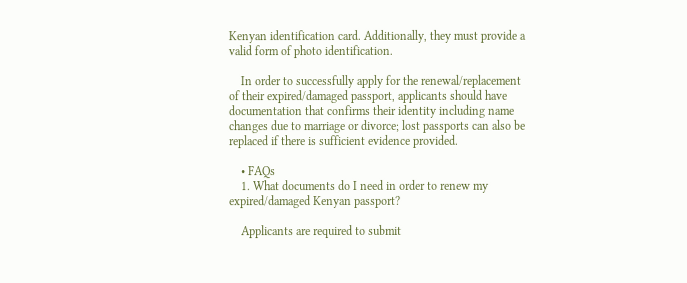Kenyan identification card. Additionally, they must provide a valid form of photo identification.

    In order to successfully apply for the renewal/replacement of their expired/damaged passport, applicants should have documentation that confirms their identity including name changes due to marriage or divorce; lost passports can also be replaced if there is sufficient evidence provided.

    • FAQs
    1. What documents do I need in order to renew my expired/damaged Kenyan passport?

    Applicants are required to submit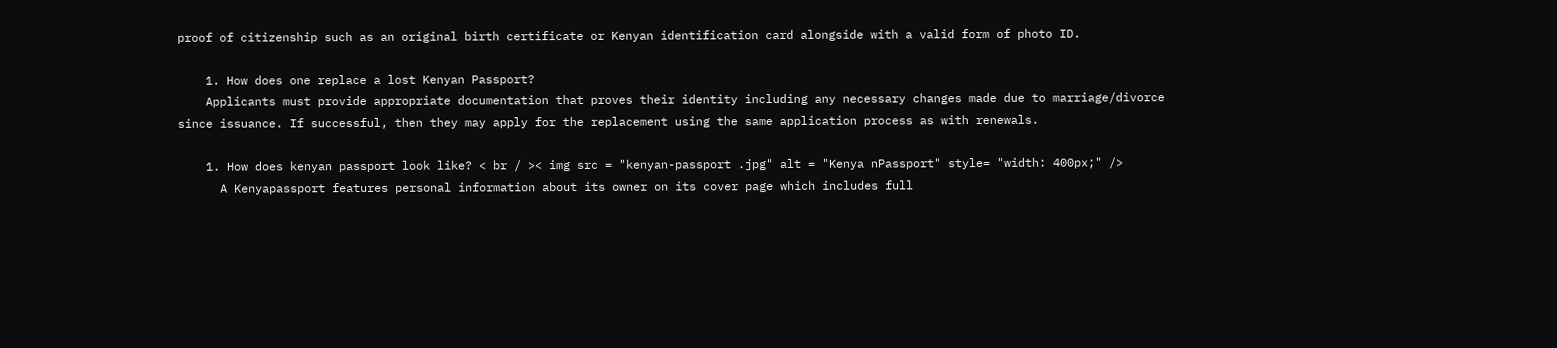proof of citizenship such as an original birth certificate or Kenyan identification card alongside with a valid form of photo ID.

    1. How does one replace a lost Kenyan Passport?
    Applicants must provide appropriate documentation that proves their identity including any necessary changes made due to marriage/divorce since issuance. If successful, then they may apply for the replacement using the same application process as with renewals.

    1. How does kenyan passport look like? < br / >< img src = "kenyan-passport .jpg" alt = "Kenya nPassport" style= "width: 400px;" />
      A Kenyapassport features personal information about its owner on its cover page which includes full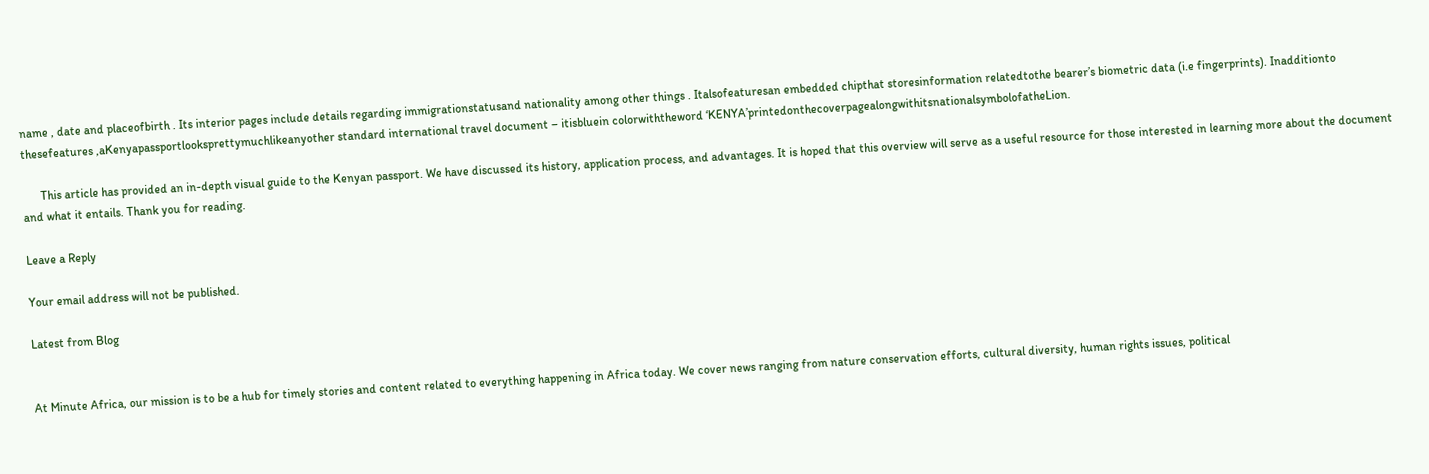name , date and placeofbirth . Its interior pages include details regarding immigrationstatusand nationality among other things . Italsofeaturesan embedded chipthat storesinformation relatedtothe bearer’s biometric data (i.e fingerprints). Inadditionto thesefeatures ,aKenyapassportlooksprettymuchlikeanyother standard international travel document – itisbluein colorwiththeword ‘KENYA’printedonthecoverpagealongwithitsnationalsymbolofatheLion.

      This article has provided an in-depth visual guide to the Kenyan passport. We have discussed its history, application process, and advantages. It is hoped that this overview will serve as a useful resource for those interested in learning more about the document and what it entails. Thank you for reading.

Leave a Reply

Your email address will not be published.

Latest from Blog


At Minute Africa, our mission is to be a hub for timely stories and content related to everything happening in Africa today. We cover news ranging from nature conservation efforts, cultural diversity, human rights issues, political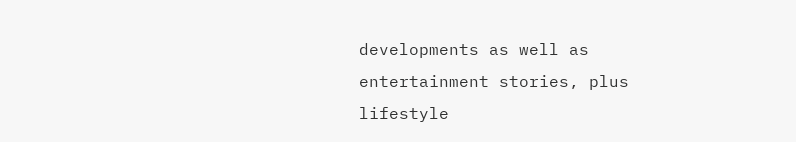developments as well as entertainment stories, plus lifestyle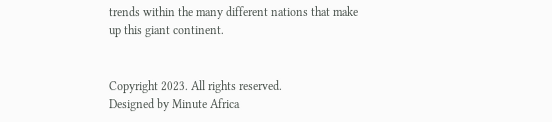trends within the many different nations that make up this giant continent.


Copyright 2023. All rights reserved.
Designed by Minute Africa